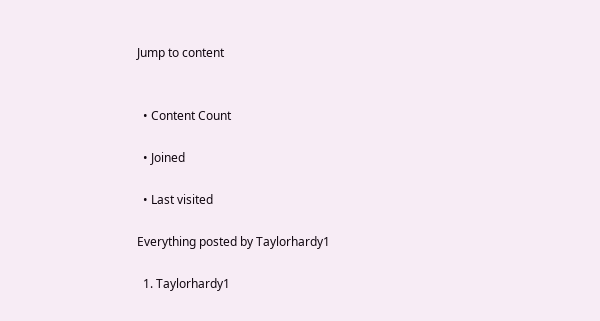Jump to content


  • Content Count

  • Joined

  • Last visited

Everything posted by Taylorhardy1

  1. Taylorhardy1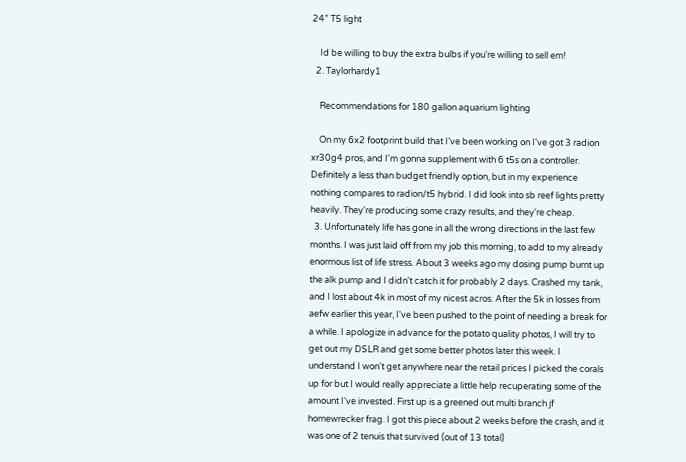24” T5 light

    Id be willing to buy the extra bulbs if you're willing to sell em!
  2. Taylorhardy1

    Recommendations for 180 gallon aquarium lighting

    On my 6x2 footprint build that I've been working on I've got 3 radion xr30g4 pros, and I'm gonna supplement with 6 t5s on a controller. Definitely a less than budget friendly option, but in my experience nothing compares to radion/t5 hybrid. I did look into sb reef lights pretty heavily. They're producing some crazy results, and they're cheap.
  3. Unfortunately life has gone in all the wrong directions in the last few months. I was just laid off from my job this morning, to add to my already enormous list of life stress. About 3 weeks ago my dosing pump burnt up the alk pump and I didn't catch it for probably 2 days. Crashed my tank, and I lost about 4k in most of my nicest acros. After the 5k in losses from aefw earlier this year, I've been pushed to the point of needing a break for a while. I apologize in advance for the potato quality photos, I will try to get out my DSLR and get some better photos later this week. I understand I won't get anywhere near the retail prices I picked the corals up for but I would really appreciate a little help recuperating some of the amount I've invested. First up is a greened out multi branch jf homewrecker frag. I got this piece about 2 weeks before the crash, and it was one of 2 tenuis that survived (out of 13 total)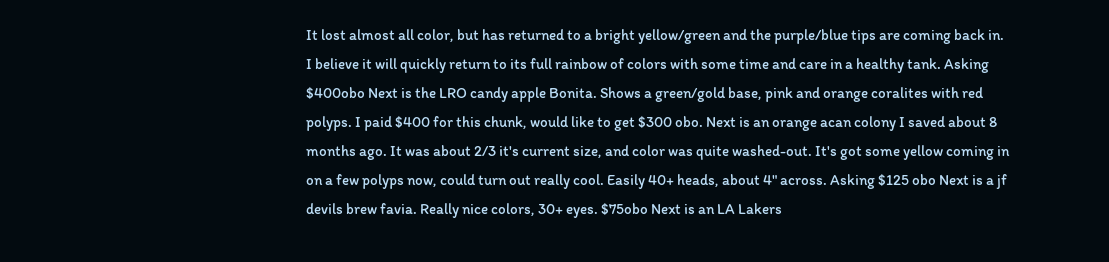It lost almost all color, but has returned to a bright yellow/green and the purple/blue tips are coming back in. I believe it will quickly return to its full rainbow of colors with some time and care in a healthy tank. Asking $400obo Next is the LRO candy apple Bonita. Shows a green/gold base, pink and orange coralites with red polyps. I paid $400 for this chunk, would like to get $300 obo. Next is an orange acan colony I saved about 8 months ago. It was about 2/3 it's current size, and color was quite washed-out. It's got some yellow coming in on a few polyps now, could turn out really cool. Easily 40+ heads, about 4" across. Asking $125 obo Next is a jf devils brew favia. Really nice colors, 30+ eyes. $75obo Next is an LA Lakers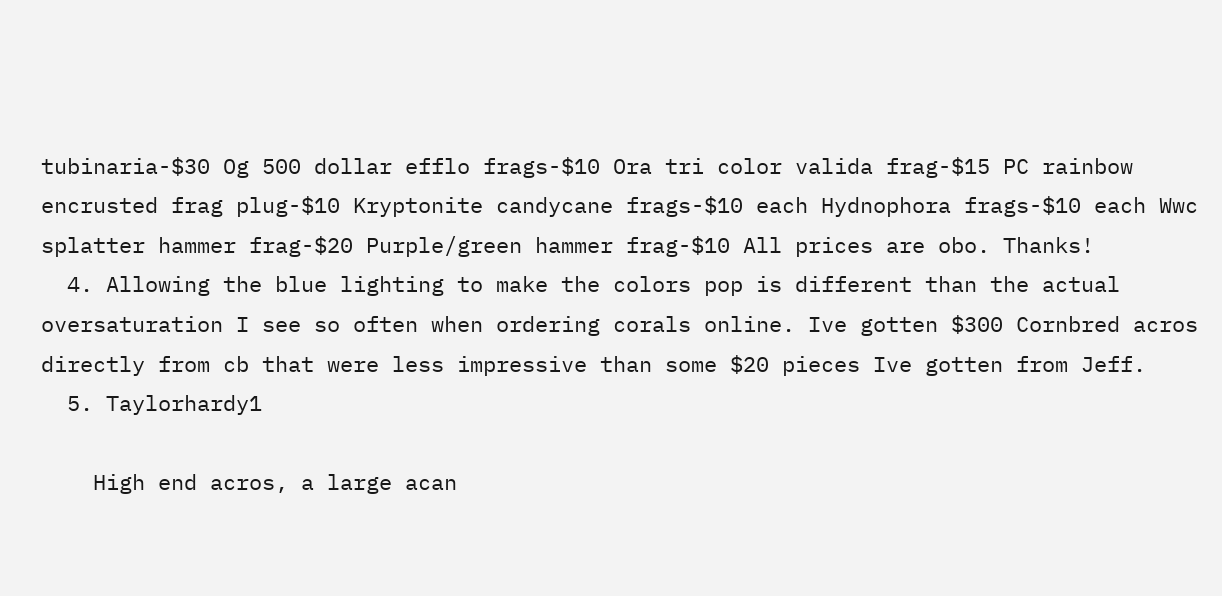tubinaria-$30 Og 500 dollar efflo frags-$10 Ora tri color valida frag-$15 PC rainbow encrusted frag plug-$10 Kryptonite candycane frags-$10 each Hydnophora frags-$10 each Wwc splatter hammer frag-$20 Purple/green hammer frag-$10 All prices are obo. Thanks!
  4. Allowing the blue lighting to make the colors pop is different than the actual oversaturation I see so often when ordering corals online. Ive gotten $300 Cornbred acros directly from cb that were less impressive than some $20 pieces Ive gotten from Jeff.
  5. Taylorhardy1

    High end acros, a large acan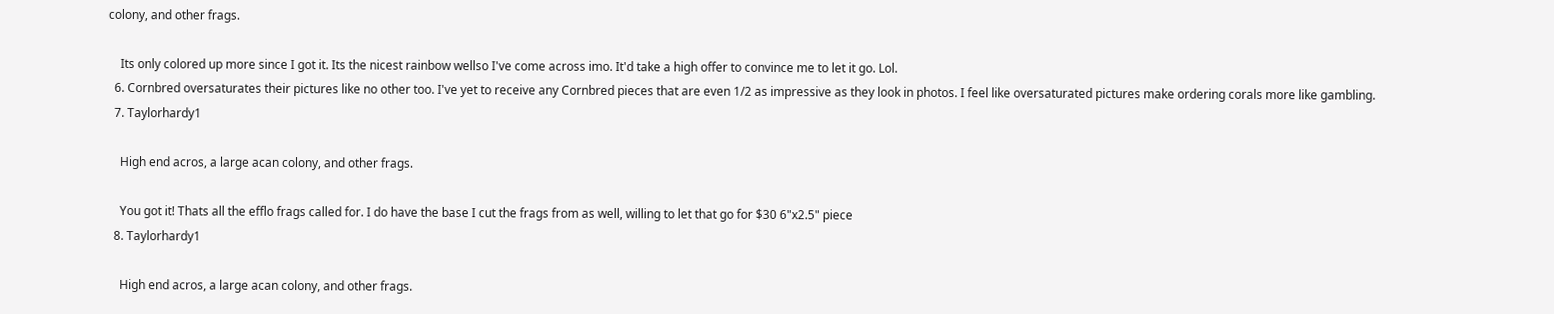colony, and other frags.

    Its only colored up more since I got it. Its the nicest rainbow wellso I've come across imo. It'd take a high offer to convince me to let it go. Lol.
  6. Cornbred oversaturates their pictures like no other too. I've yet to receive any Cornbred pieces that are even 1/2 as impressive as they look in photos. I feel like oversaturated pictures make ordering corals more like gambling.
  7. Taylorhardy1

    High end acros, a large acan colony, and other frags.

    You got it! Thats all the efflo frags called for. I do have the base I cut the frags from as well, willing to let that go for $30 6"x2.5" piece
  8. Taylorhardy1

    High end acros, a large acan colony, and other frags.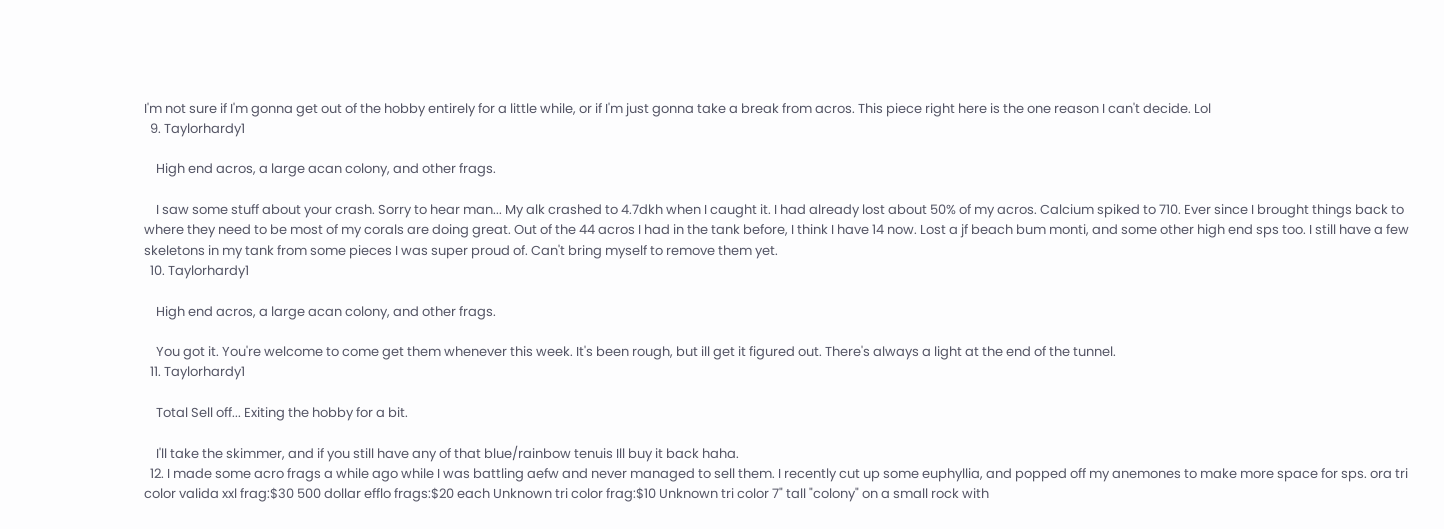I'm not sure if I'm gonna get out of the hobby entirely for a little while, or if I'm just gonna take a break from acros. This piece right here is the one reason I can't decide. Lol
  9. Taylorhardy1

    High end acros, a large acan colony, and other frags.

    I saw some stuff about your crash. Sorry to hear man... My alk crashed to 4.7dkh when I caught it. I had already lost about 50% of my acros. Calcium spiked to 710. Ever since I brought things back to where they need to be most of my corals are doing great. Out of the 44 acros I had in the tank before, I think I have 14 now. Lost a jf beach bum monti, and some other high end sps too. I still have a few skeletons in my tank from some pieces I was super proud of. Can't bring myself to remove them yet.
  10. Taylorhardy1

    High end acros, a large acan colony, and other frags.

    You got it. You're welcome to come get them whenever this week. It's been rough, but ill get it figured out. There's always a light at the end of the tunnel.
  11. Taylorhardy1

    Total Sell off... Exiting the hobby for a bit.

    I'll take the skimmer, and if you still have any of that blue/rainbow tenuis Ill buy it back haha.
  12. I made some acro frags a while ago while I was battling aefw and never managed to sell them. I recently cut up some euphyllia, and popped off my anemones to make more space for sps. ora tri color valida xxl frag:$30 500 dollar efflo frags:$20 each Unknown tri color frag:$10 Unknown tri color 7" tall "colony" on a small rock with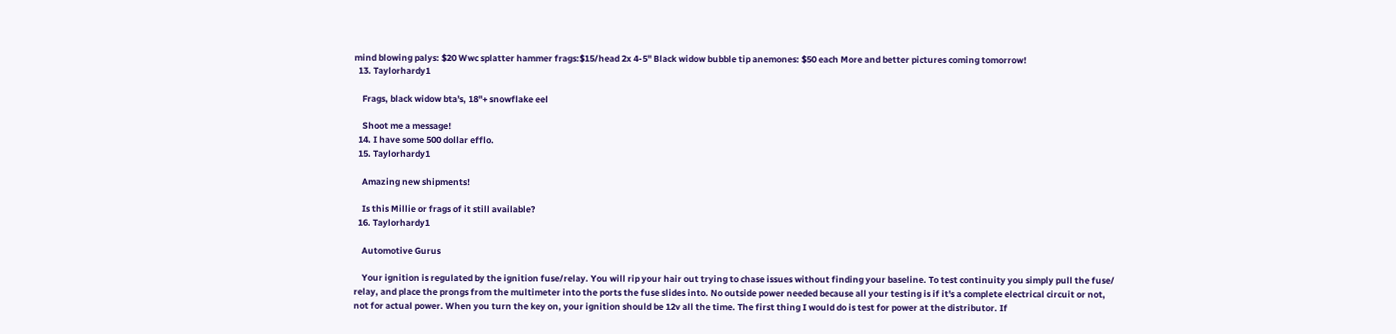mind blowing palys: $20 Wwc splatter hammer frags:$15/head 2x 4-5" Black widow bubble tip anemones: $50 each More and better pictures coming tomorrow!
  13. Taylorhardy1

    Frags, black widow bta's, 18"+ snowflake eel

    Shoot me a message!
  14. I have some 500 dollar efflo.
  15. Taylorhardy1

    Amazing new shipments!

    Is this Millie or frags of it still available?
  16. Taylorhardy1

    Automotive Gurus

    Your ignition is regulated by the ignition fuse/relay. You will rip your hair out trying to chase issues without finding your baseline. To test continuity you simply pull the fuse/ relay, and place the prongs from the multimeter into the ports the fuse slides into. No outside power needed because all your testing is if it's a complete electrical circuit or not, not for actual power. When you turn the key on, your ignition should be 12v all the time. The first thing I would do is test for power at the distributor. If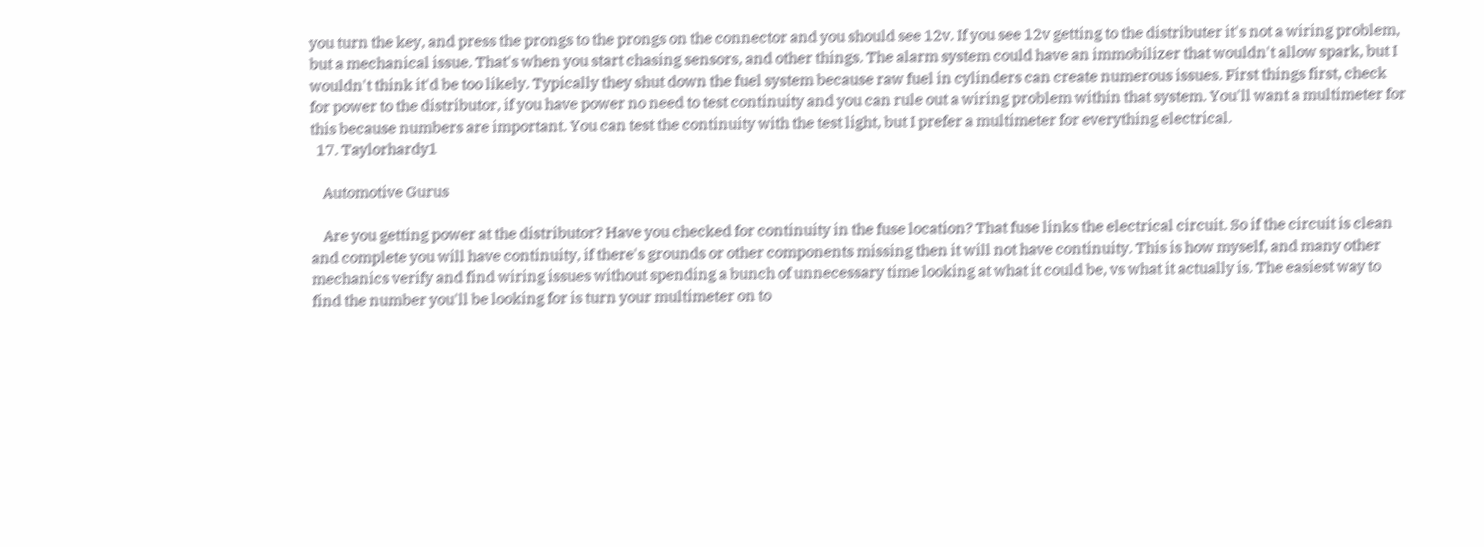you turn the key, and press the prongs to the prongs on the connector and you should see 12v. If you see 12v getting to the distributer it's not a wiring problem, but a mechanical issue. That's when you start chasing sensors, and other things. The alarm system could have an immobilizer that wouldn't allow spark, but I wouldn't think it'd be too likely. Typically they shut down the fuel system because raw fuel in cylinders can create numerous issues. First things first, check for power to the distributor, if you have power no need to test continuity and you can rule out a wiring problem within that system. You'll want a multimeter for this because numbers are important. You can test the continuity with the test light, but I prefer a multimeter for everything electrical.
  17. Taylorhardy1

    Automotive Gurus

    Are you getting power at the distributor? Have you checked for continuity in the fuse location? That fuse links the electrical circuit. So if the circuit is clean and complete you will have continuity, if there's grounds or other components missing then it will not have continuity. This is how myself, and many other mechanics verify and find wiring issues without spending a bunch of unnecessary time looking at what it could be, vs what it actually is. The easiest way to find the number you'll be looking for is turn your multimeter on to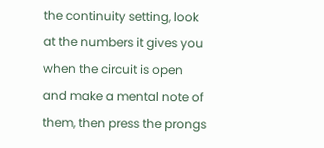the continuity setting, look at the numbers it gives you when the circuit is open and make a mental note of them, then press the prongs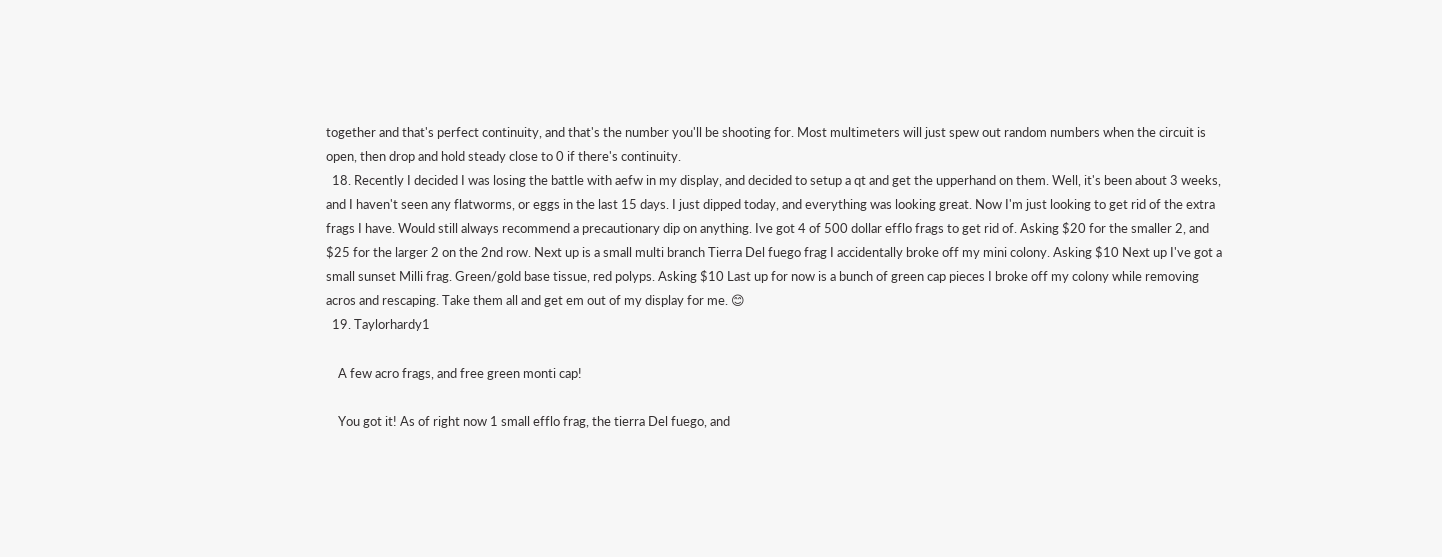together and that's perfect continuity, and that's the number you'll be shooting for. Most multimeters will just spew out random numbers when the circuit is open, then drop and hold steady close to 0 if there's continuity.
  18. Recently I decided I was losing the battle with aefw in my display, and decided to setup a qt and get the upperhand on them. Well, it's been about 3 weeks, and I haven't seen any flatworms, or eggs in the last 15 days. I just dipped today, and everything was looking great. Now I'm just looking to get rid of the extra frags I have. Would still always recommend a precautionary dip on anything. Ive got 4 of 500 dollar efflo frags to get rid of. Asking $20 for the smaller 2, and $25 for the larger 2 on the 2nd row. Next up is a small multi branch Tierra Del fuego frag I accidentally broke off my mini colony. Asking $10 Next up I've got a small sunset Milli frag. Green/gold base tissue, red polyps. Asking $10 Last up for now is a bunch of green cap pieces I broke off my colony while removing acros and rescaping. Take them all and get em out of my display for me. 😊
  19. Taylorhardy1

    A few acro frags, and free green monti cap!

    You got it! As of right now 1 small efflo frag, the tierra Del fuego, and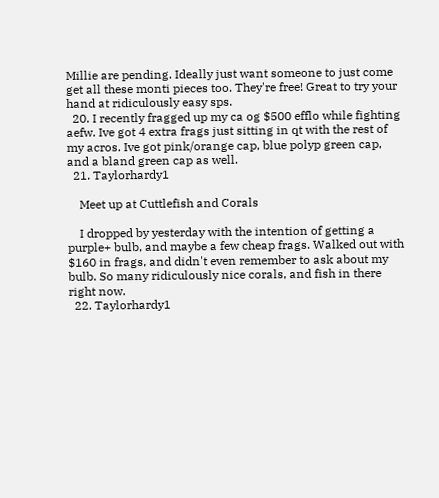Millie are pending. Ideally just want someone to just come get all these monti pieces too. They're free! Great to try your hand at ridiculously easy sps.
  20. I recently fragged up my ca og $500 efflo while fighting aefw. Ive got 4 extra frags just sitting in qt with the rest of my acros. Ive got pink/orange cap, blue polyp green cap, and a bland green cap as well.
  21. Taylorhardy1

    Meet up at Cuttlefish and Corals

    I dropped by yesterday with the intention of getting a purple+ bulb, and maybe a few cheap frags. Walked out with $160 in frags, and didn't even remember to ask about my bulb. So many ridiculously nice corals, and fish in there right now.
  22. Taylorhardy1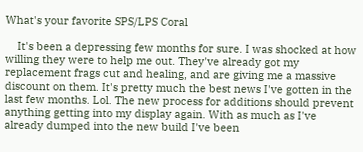What's your favorite SPS/LPS Coral

    It's been a depressing few months for sure. I was shocked at how willing they were to help me out. They've already got my replacement frags cut and healing, and are giving me a massive discount on them. It's pretty much the best news I've gotten in the last few months. Lol. The new process for additions should prevent anything getting into my display again. With as much as I've already dumped into the new build I've been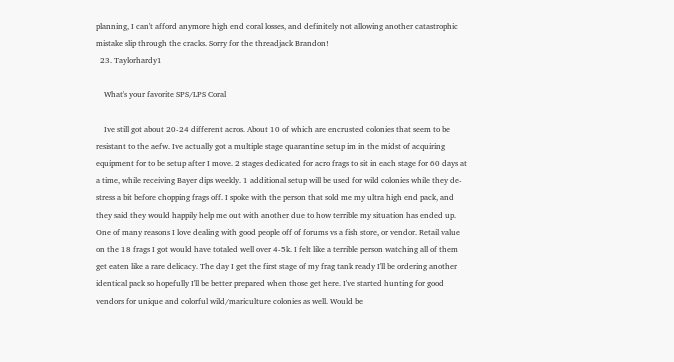planning, I can't afford anymore high end coral losses, and definitely not allowing another catastrophic mistake slip through the cracks. Sorry for the threadjack Brandon!
  23. Taylorhardy1

    What's your favorite SPS/LPS Coral

    Ive still got about 20-24 different acros. About 10 of which are encrusted colonies that seem to be resistant to the aefw. Ive actually got a multiple stage quarantine setup im in the midst of acquiring equipment for to be setup after I move. 2 stages dedicated for acro frags to sit in each stage for 60 days at a time, while receiving Bayer dips weekly. 1 additional setup will be used for wild colonies while they de-stress a bit before chopping frags off. I spoke with the person that sold me my ultra high end pack, and they said they would happily help me out with another due to how terrible my situation has ended up. One of many reasons I love dealing with good people off of forums vs a fish store, or vendor. Retail value on the 18 frags I got would have totaled well over 4-5k. I felt like a terrible person watching all of them get eaten like a rare delicacy. The day I get the first stage of my frag tank ready I'll be ordering another identical pack so hopefully I'll be better prepared when those get here. I've started hunting for good vendors for unique and colorful wild/mariculture colonies as well. Would be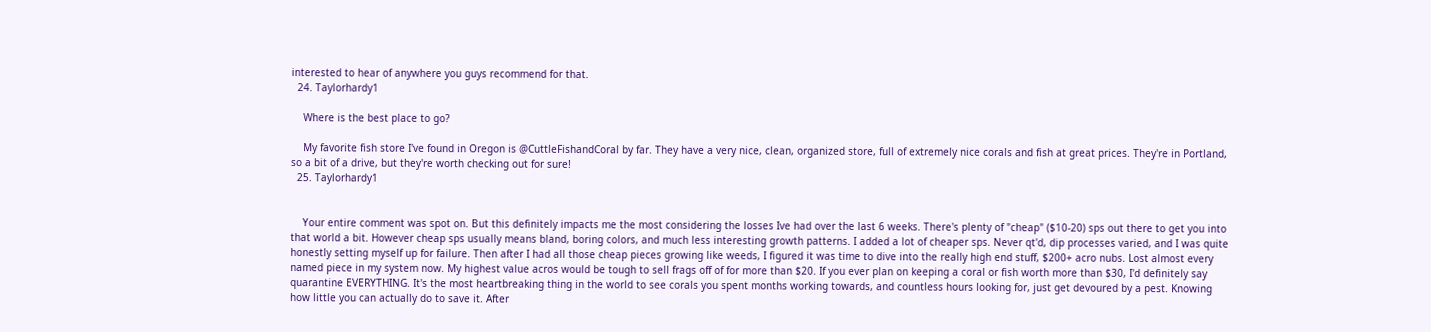interested to hear of anywhere you guys recommend for that.
  24. Taylorhardy1

    Where is the best place to go?

    My favorite fish store I've found in Oregon is @CuttleFishandCoral by far. They have a very nice, clean, organized store, full of extremely nice corals and fish at great prices. They're in Portland, so a bit of a drive, but they're worth checking out for sure!
  25. Taylorhardy1


    Your entire comment was spot on. But this definitely impacts me the most considering the losses Ive had over the last 6 weeks. There's plenty of "cheap" ($10-20) sps out there to get you into that world a bit. However cheap sps usually means bland, boring colors, and much less interesting growth patterns. I added a lot of cheaper sps. Never qt'd, dip processes varied, and I was quite honestly setting myself up for failure. Then after I had all those cheap pieces growing like weeds, I figured it was time to dive into the really high end stuff, $200+ acro nubs. Lost almost every named piece in my system now. My highest value acros would be tough to sell frags off of for more than $20. If you ever plan on keeping a coral or fish worth more than $30, I'd definitely say quarantine EVERYTHING. It's the most heartbreaking thing in the world to see corals you spent months working towards, and countless hours looking for, just get devoured by a pest. Knowing how little you can actually do to save it. After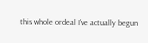this whole ordeal I've actually begun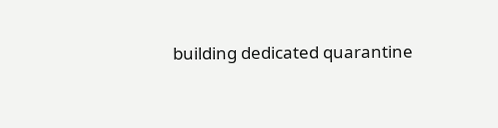building dedicated quarantine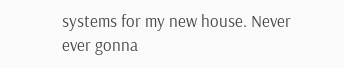systems for my new house. Never ever gonna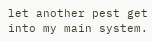let another pest get into my main system.